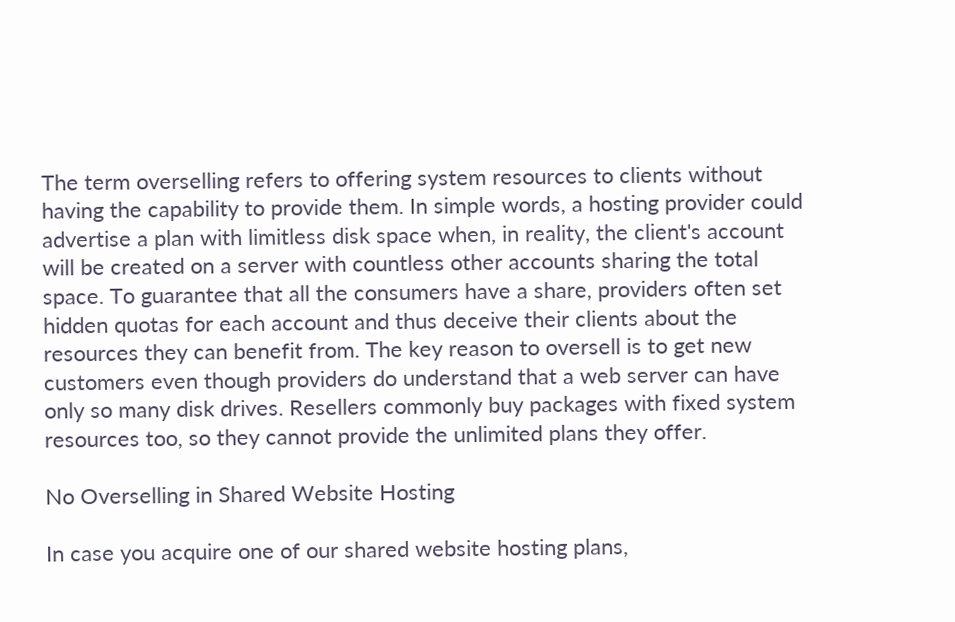The term overselling refers to offering system resources to clients without having the capability to provide them. In simple words, a hosting provider could advertise a plan with limitless disk space when, in reality, the client's account will be created on a server with countless other accounts sharing the total space. To guarantee that all the consumers have a share, providers often set hidden quotas for each account and thus deceive their clients about the resources they can benefit from. The key reason to oversell is to get new customers even though providers do understand that a web server can have only so many disk drives. Resellers commonly buy packages with fixed system resources too, so they cannot provide the unlimited plans they offer.

No Overselling in Shared Website Hosting

In case you acquire one of our shared website hosting plans,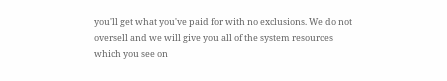you'll get what you've paid for with no exclusions. We do not oversell and we will give you all of the system resources which you see on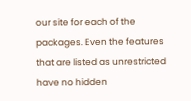our site for each of the packages. Even the features that are listed as unrestricted have no hidden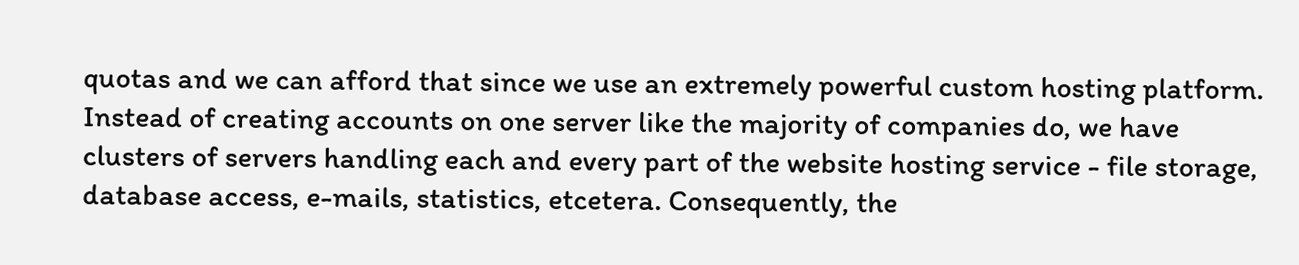quotas and we can afford that since we use an extremely powerful custom hosting platform. Instead of creating accounts on one server like the majority of companies do, we have clusters of servers handling each and every part of the website hosting service - file storage, database access, e-mails, statistics, etcetera. Consequently, the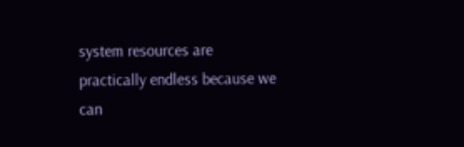system resources are practically endless because we can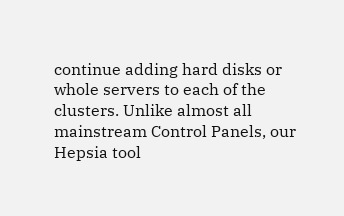continue adding hard disks or whole servers to each of the clusters. Unlike almost all mainstream Control Panels, our Hepsia tool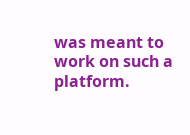was meant to work on such a platform.